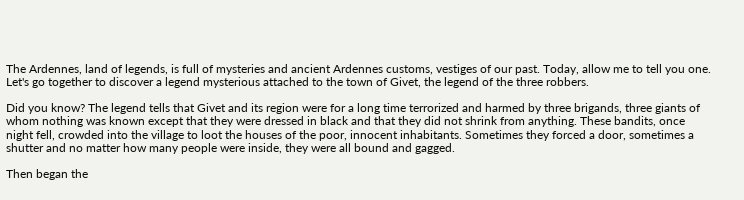The Ardennes, land of legends, is full of mysteries and ancient Ardennes customs, vestiges of our past. Today, allow me to tell you one. Let's go together to discover a legend mysterious attached to the town of Givet, the legend of the three robbers.

Did you know? The legend tells that Givet and its region were for a long time terrorized and harmed by three brigands, three giants of whom nothing was known except that they were dressed in black and that they did not shrink from anything. These bandits, once night fell, crowded into the village to loot the houses of the poor, innocent inhabitants. Sometimes they forced a door, sometimes a shutter and no matter how many people were inside, they were all bound and gagged.

Then began the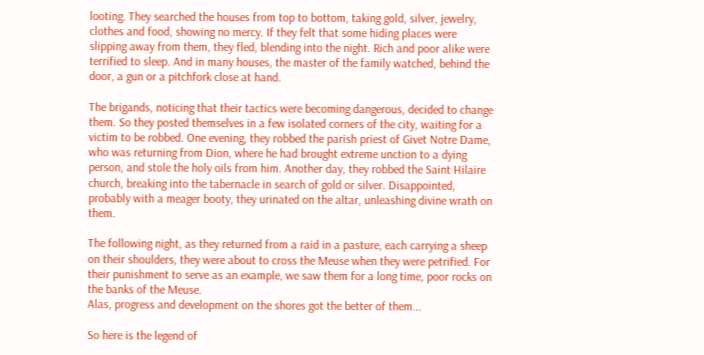looting. They searched the houses from top to bottom, taking gold, silver, jewelry, clothes and food, showing no mercy. If they felt that some hiding places were slipping away from them, they fled, blending into the night. Rich and poor alike were terrified to sleep. And in many houses, the master of the family watched, behind the door, a gun or a pitchfork close at hand.

The brigands, noticing that their tactics were becoming dangerous, decided to change them. So they posted themselves in a few isolated corners of the city, waiting for a victim to be robbed. One evening, they robbed the parish priest of Givet Notre Dame, who was returning from Dion, where he had brought extreme unction to a dying person, and stole the holy oils from him. Another day, they robbed the Saint Hilaire church, breaking into the tabernacle in search of gold or silver. Disappointed, probably with a meager booty, they urinated on the altar, unleashing divine wrath on them.

The following night, as they returned from a raid in a pasture, each carrying a sheep on their shoulders, they were about to cross the Meuse when they were petrified. For their punishment to serve as an example, we saw them for a long time, poor rocks on the banks of the Meuse.
Alas, progress and development on the shores got the better of them...

So here is the legend of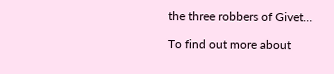the three robbers of Givet…

To find out more about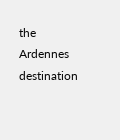the Ardennes destination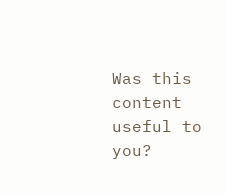Was this content useful to you?